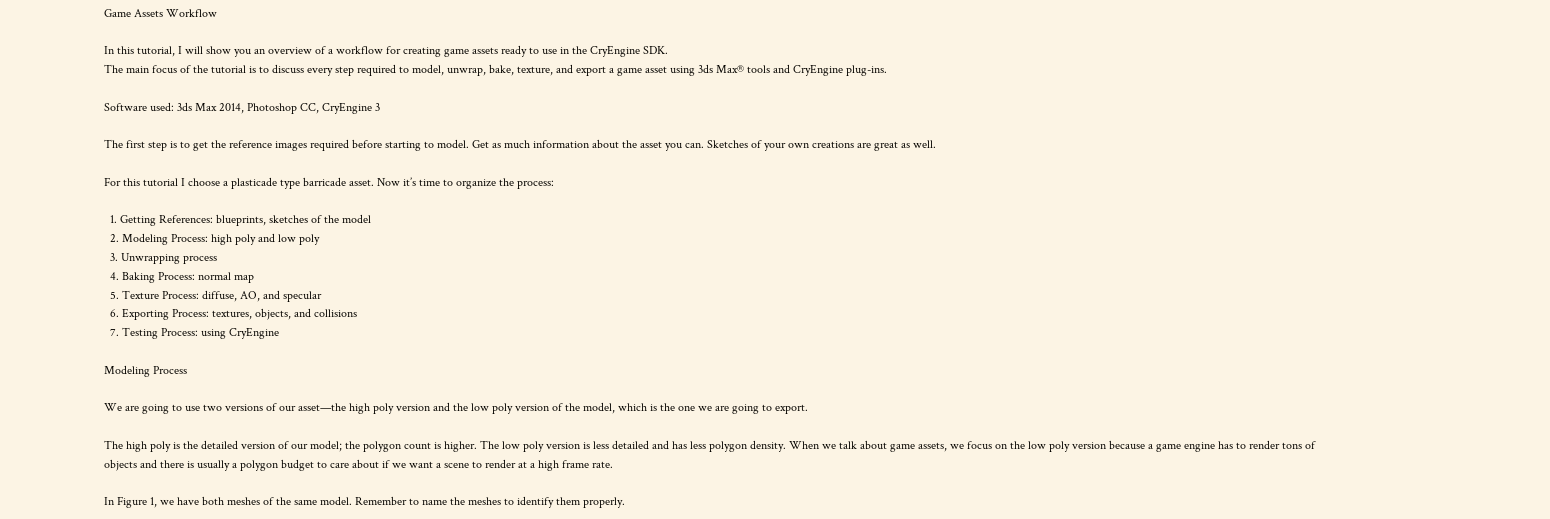Game Assets Workflow

In this tutorial, I will show you an overview of a workflow for creating game assets ready to use in the CryEngine SDK.
The main focus of the tutorial is to discuss every step required to model, unwrap, bake, texture, and export a game asset using 3ds Max® tools and CryEngine plug-ins.

Software used: 3ds Max 2014, Photoshop CC, CryEngine 3

The first step is to get the reference images required before starting to model. Get as much information about the asset you can. Sketches of your own creations are great as well.

For this tutorial I choose a plasticade type barricade asset. Now it’s time to organize the process:

  1. Getting References: blueprints, sketches of the model
  2. Modeling Process: high poly and low poly
  3. Unwrapping process
  4. Baking Process: normal map
  5. Texture Process: diffuse, AO, and specular
  6. Exporting Process: textures, objects, and collisions
  7. Testing Process: using CryEngine

Modeling Process

We are going to use two versions of our asset—the high poly version and the low poly version of the model, which is the one we are going to export.

The high poly is the detailed version of our model; the polygon count is higher. The low poly version is less detailed and has less polygon density. When we talk about game assets, we focus on the low poly version because a game engine has to render tons of objects and there is usually a polygon budget to care about if we want a scene to render at a high frame rate.

In Figure 1, we have both meshes of the same model. Remember to name the meshes to identify them properly.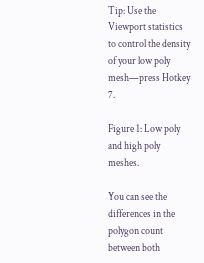Tip: Use the Viewport statistics to control the density of your low poly mesh—press Hotkey 7.

Figure 1: Low poly and high poly meshes.

You can see the differences in the polygon count between both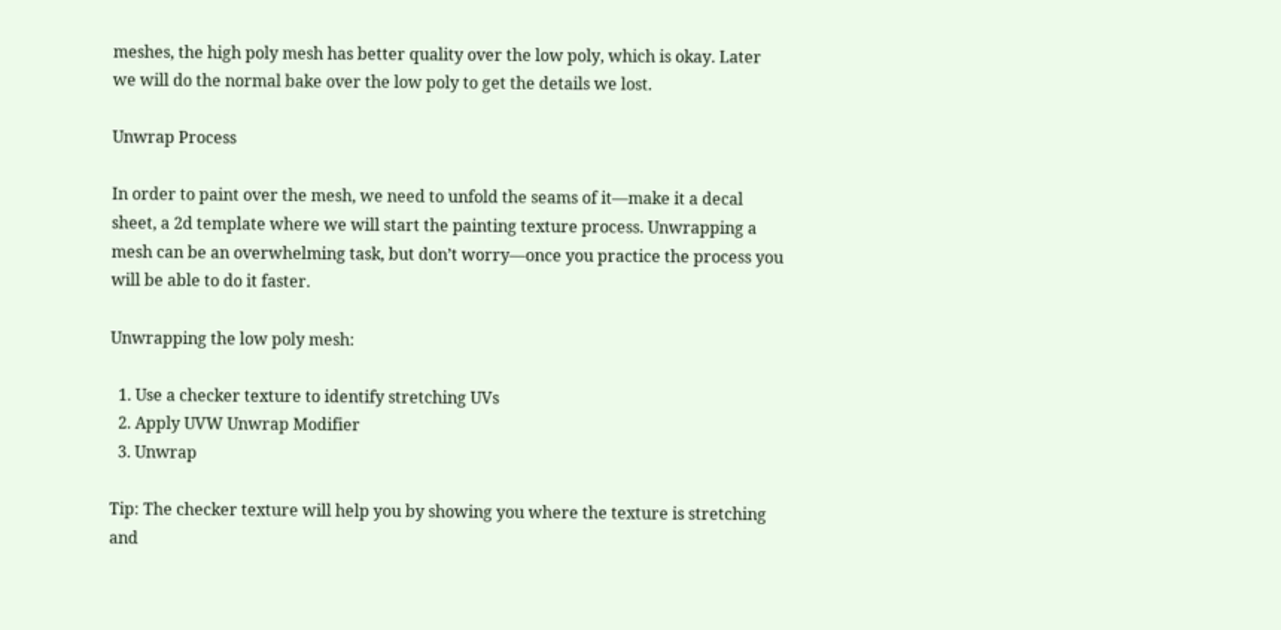meshes, the high poly mesh has better quality over the low poly, which is okay. Later we will do the normal bake over the low poly to get the details we lost.

Unwrap Process

In order to paint over the mesh, we need to unfold the seams of it—make it a decal sheet, a 2d template where we will start the painting texture process. Unwrapping a mesh can be an overwhelming task, but don’t worry—once you practice the process you will be able to do it faster.

Unwrapping the low poly mesh:

  1. Use a checker texture to identify stretching UVs
  2. Apply UVW Unwrap Modifier
  3. Unwrap

Tip: The checker texture will help you by showing you where the texture is stretching and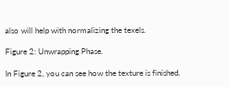also will help with normalizing the texels.

Figure 2: Unwrapping Phase.

In Figure 2, you can see how the texture is finished.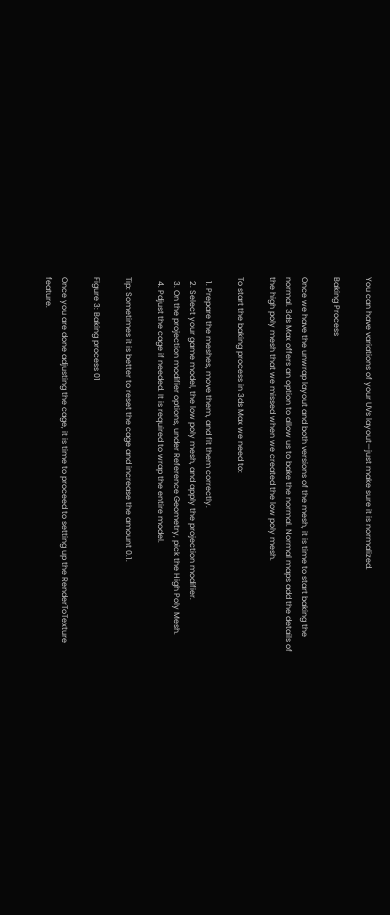You can have variations of your UVs layout—just make sure it is normalized.

Baking Process

Once we have the unwrap layout and both versions of the mesh, it is time to start baking the normal. 3ds Max offers an option to allow us to bake the normal. Normal maps add the details of the high poly mesh that we missed when we created the low poly mesh.

To start the baking process in 3ds Max we need to:

  1. Prepare the meshes, move them, and fit them correctly.
  2. Select your game model, the low poly mesh, and apply the projection modifier.
  3. On the projection modifier options, under Reference Geometry, pick the High Poly Mesh.
  4. Pdjust the cage if needed. It is required to wrap the entire model.

Tip: Sometimes it is better to reset the cage and increase the amount 0.1.

Figure 3: Baking process 01

Once you are done adjusting the cage, it is time to proceed to setting up the RenderToTexture feature.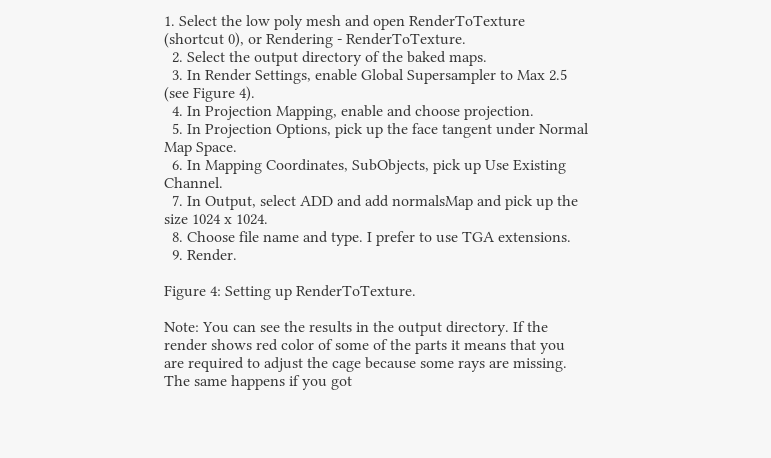1. Select the low poly mesh and open RenderToTexture (shortcut 0), or Rendering - RenderToTexture.
  2. Select the output directory of the baked maps.
  3. In Render Settings, enable Global Supersampler to Max 2.5 (see Figure 4).
  4. In Projection Mapping, enable and choose projection.
  5. In Projection Options, pick up the face tangent under Normal Map Space.
  6. In Mapping Coordinates, SubObjects, pick up Use Existing Channel.
  7. In Output, select ADD and add normalsMap and pick up the size 1024 x 1024.
  8. Choose file name and type. I prefer to use TGA extensions.
  9. Render.

Figure 4: Setting up RenderToTexture.

Note: You can see the results in the output directory. If the render shows red color of some of the parts it means that you are required to adjust the cage because some rays are missing. The same happens if you got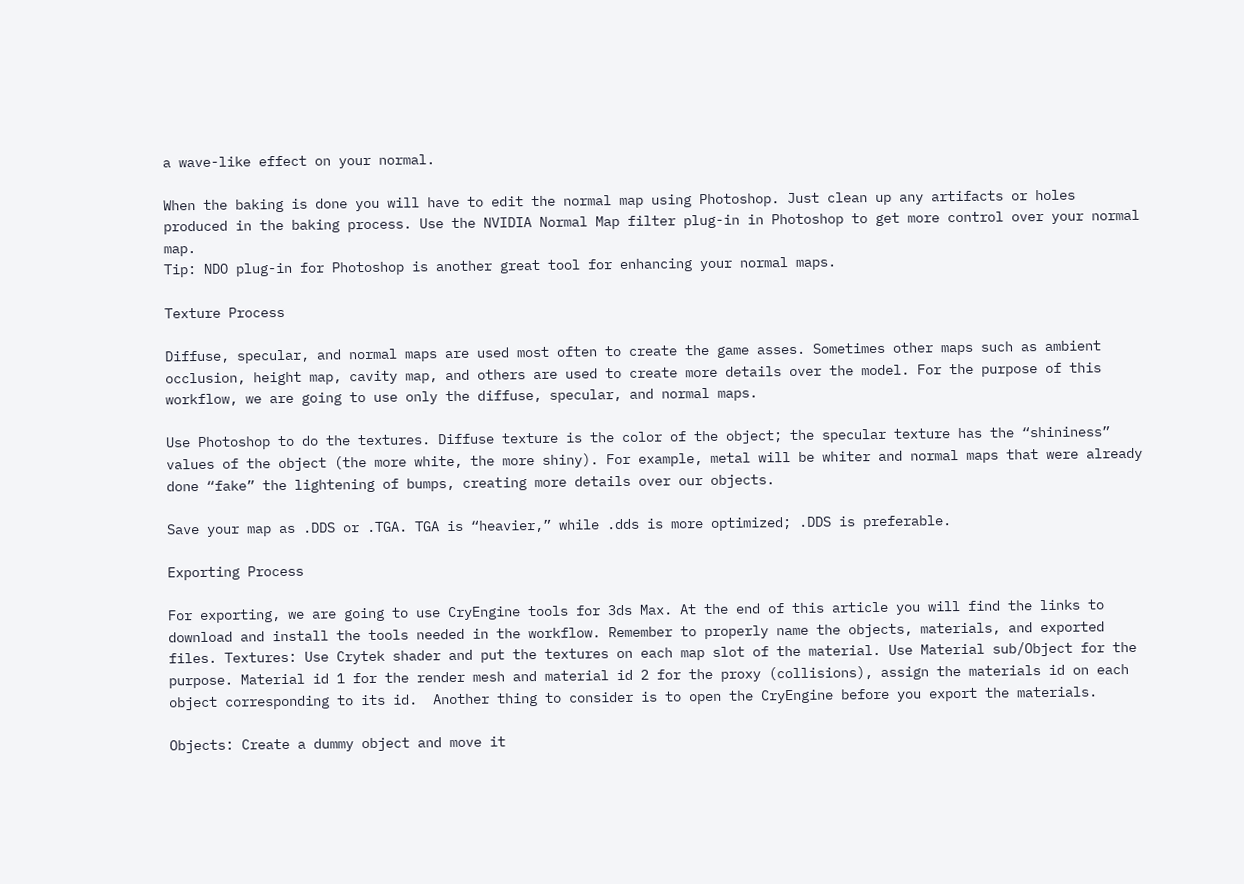a wave-like effect on your normal.

When the baking is done you will have to edit the normal map using Photoshop. Just clean up any artifacts or holes produced in the baking process. Use the NVIDIA Normal Map filter plug-in in Photoshop to get more control over your normal map.
Tip: NDO plug-in for Photoshop is another great tool for enhancing your normal maps.

Texture Process

Diffuse, specular, and normal maps are used most often to create the game asses. Sometimes other maps such as ambient occlusion, height map, cavity map, and others are used to create more details over the model. For the purpose of this workflow, we are going to use only the diffuse, specular, and normal maps.

Use Photoshop to do the textures. Diffuse texture is the color of the object; the specular texture has the “shininess” values of the object (the more white, the more shiny). For example, metal will be whiter and normal maps that were already done “fake” the lightening of bumps, creating more details over our objects.

Save your map as .DDS or .TGA. TGA is “heavier,” while .dds is more optimized; .DDS is preferable.

Exporting Process

For exporting, we are going to use CryEngine tools for 3ds Max. At the end of this article you will find the links to download and install the tools needed in the workflow. Remember to properly name the objects, materials, and exported files. Textures: Use Crytek shader and put the textures on each map slot of the material. Use Material sub/Object for the purpose. Material id 1 for the render mesh and material id 2 for the proxy (collisions), assign the materials id on each object corresponding to its id.  Another thing to consider is to open the CryEngine before you export the materials.

Objects: Create a dummy object and move it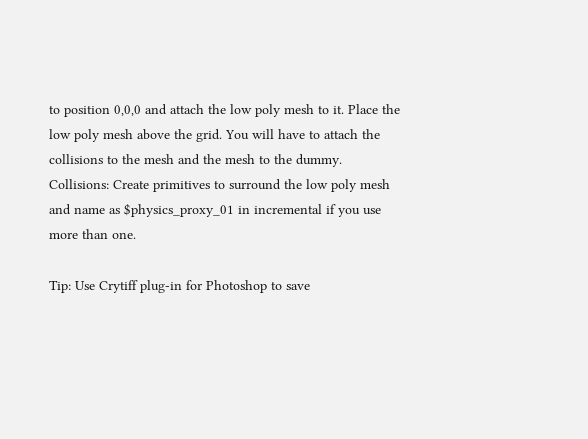to position 0,0,0 and attach the low poly mesh to it. Place the low poly mesh above the grid. You will have to attach the collisions to the mesh and the mesh to the dummy.
Collisions: Create primitives to surround the low poly mesh and name as $physics_proxy_01 in incremental if you use more than one.

Tip: Use Crytiff plug-in for Photoshop to save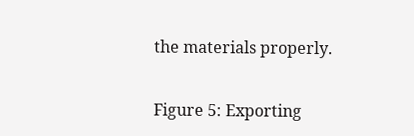the materials properly.

Figure 5: Exporting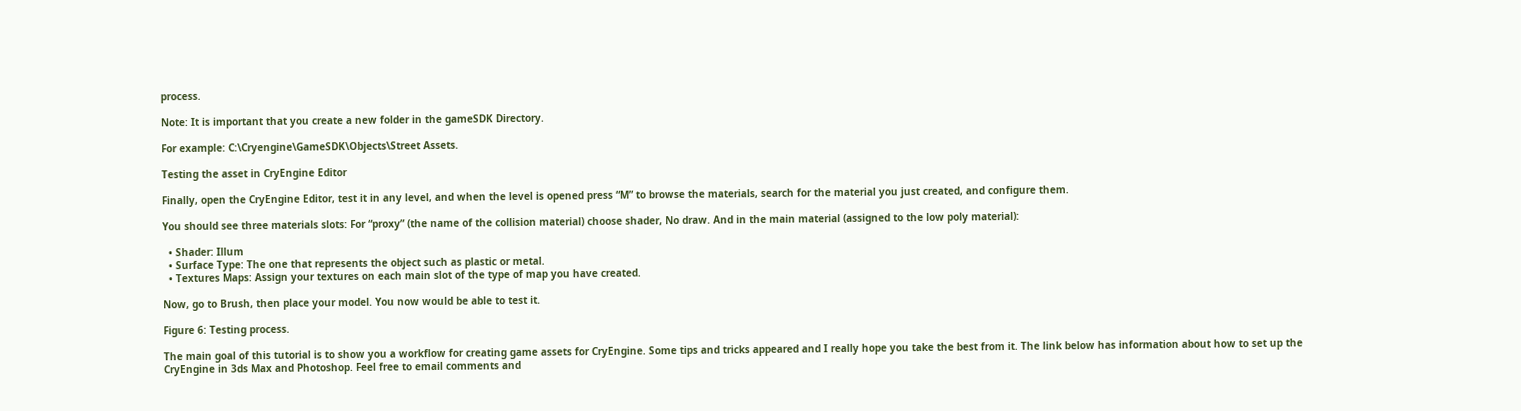process.

Note: It is important that you create a new folder in the gameSDK Directory.

For example: C:\Cryengine\GameSDK\Objects\Street Assets.

Testing the asset in CryEngine Editor

Finally, open the CryEngine Editor, test it in any level, and when the level is opened press “M” to browse the materials, search for the material you just created, and configure them.

You should see three materials slots: For “proxy” (the name of the collision material) choose shader, No draw. And in the main material (assigned to the low poly material):

  • Shader: Illum
  • Surface Type: The one that represents the object such as plastic or metal.
  • Textures Maps: Assign your textures on each main slot of the type of map you have created.

Now, go to Brush, then place your model. You now would be able to test it.

Figure 6: Testing process.

The main goal of this tutorial is to show you a workflow for creating game assets for CryEngine. Some tips and tricks appeared and I really hope you take the best from it. The link below has information about how to set up the CryEngine in 3ds Max and Photoshop. Feel free to email comments and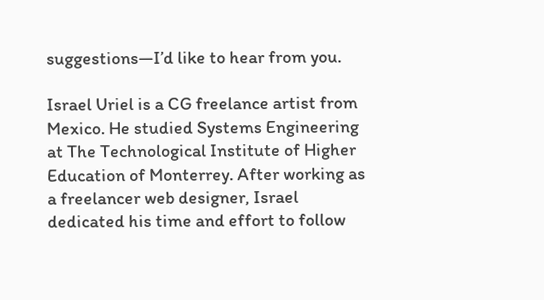suggestions—I’d like to hear from you.

Israel Uriel is a CG freelance artist from Mexico. He studied Systems Engineering at The Technological Institute of Higher Education of Monterrey. After working as a freelancer web designer, Israel dedicated his time and effort to follow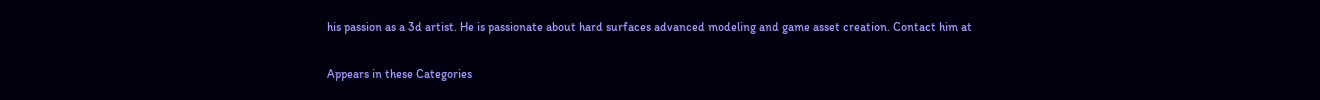his passion as a 3d artist. He is passionate about hard surfaces advanced modeling and game asset creation. Contact him at

Appears in these Categories